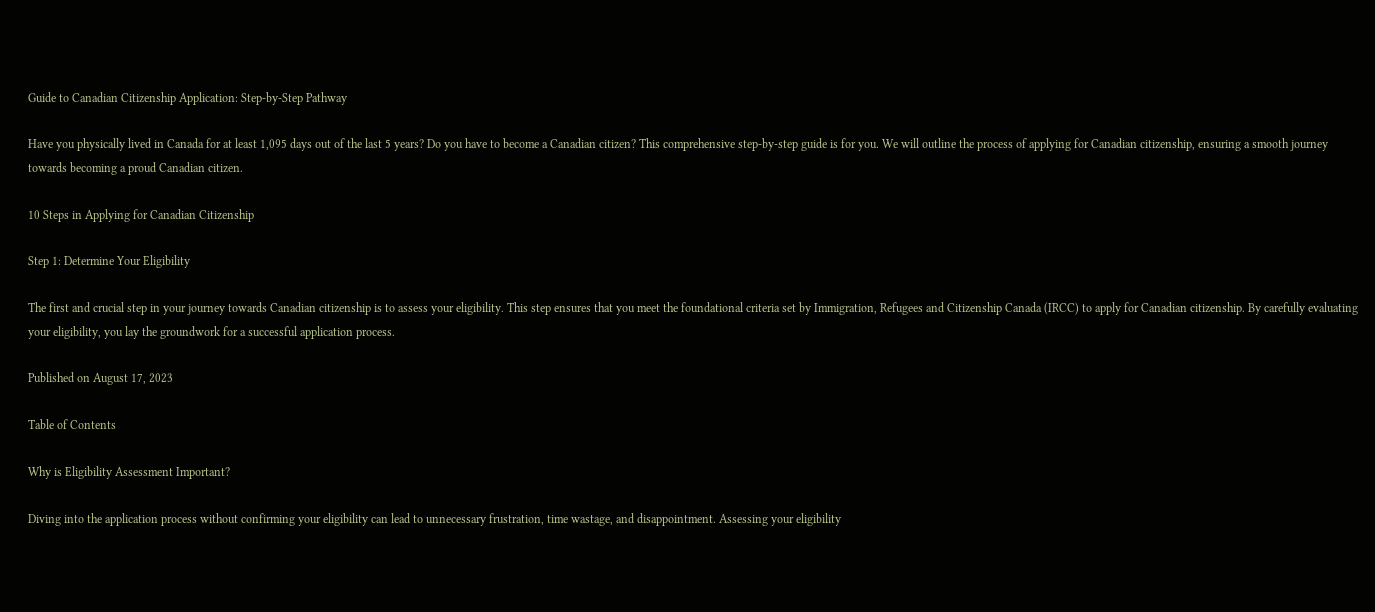Guide to Canadian Citizenship Application: Step-by-Step Pathway

Have you physically lived in Canada for at least 1,095 days out of the last 5 years? Do you have to become a Canadian citizen? This comprehensive step-by-step guide is for you. We will outline the process of applying for Canadian citizenship, ensuring a smooth journey towards becoming a proud Canadian citizen.

10 Steps in Applying for Canadian Citizenship

Step 1: Determine Your Eligibility

The first and crucial step in your journey towards Canadian citizenship is to assess your eligibility. This step ensures that you meet the foundational criteria set by Immigration, Refugees and Citizenship Canada (IRCC) to apply for Canadian citizenship. By carefully evaluating your eligibility, you lay the groundwork for a successful application process.

Published on August 17, 2023

Table of Contents

Why is Eligibility Assessment Important?

Diving into the application process without confirming your eligibility can lead to unnecessary frustration, time wastage, and disappointment. Assessing your eligibility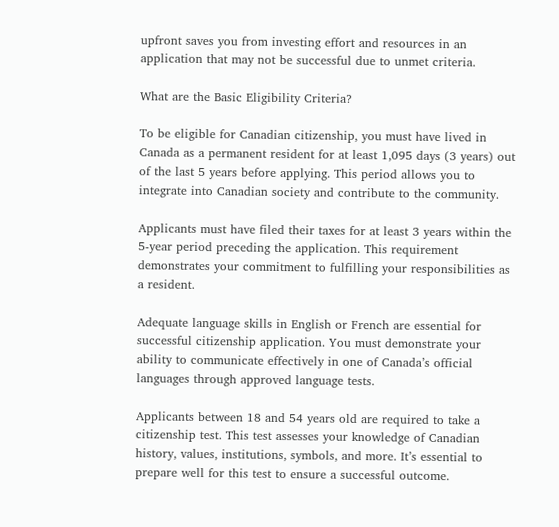upfront saves you from investing effort and resources in an application that may not be successful due to unmet criteria.

What are the Basic Eligibility Criteria?

To be eligible for Canadian citizenship, you must have lived in Canada as a permanent resident for at least 1,095 days (3 years) out of the last 5 years before applying. This period allows you to integrate into Canadian society and contribute to the community.

Applicants must have filed their taxes for at least 3 years within the 5-year period preceding the application. This requirement demonstrates your commitment to fulfilling your responsibilities as a resident.

Adequate language skills in English or French are essential for successful citizenship application. You must demonstrate your ability to communicate effectively in one of Canada’s official languages through approved language tests.

Applicants between 18 and 54 years old are required to take a citizenship test. This test assesses your knowledge of Canadian history, values, institutions, symbols, and more. It’s essential to prepare well for this test to ensure a successful outcome.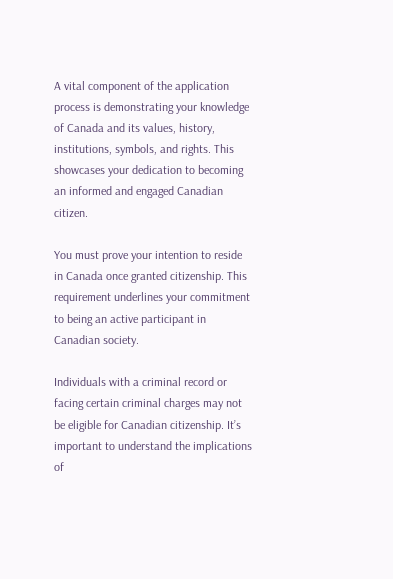A vital component of the application process is demonstrating your knowledge of Canada and its values, history, institutions, symbols, and rights. This showcases your dedication to becoming an informed and engaged Canadian citizen.

You must prove your intention to reside in Canada once granted citizenship. This requirement underlines your commitment to being an active participant in Canadian society.

Individuals with a criminal record or facing certain criminal charges may not be eligible for Canadian citizenship. It’s important to understand the implications of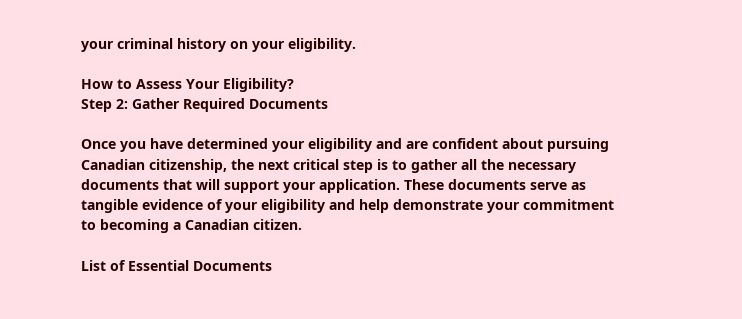your criminal history on your eligibility.

How to Assess Your Eligibility?
Step 2: Gather Required Documents

Once you have determined your eligibility and are confident about pursuing Canadian citizenship, the next critical step is to gather all the necessary documents that will support your application. These documents serve as tangible evidence of your eligibility and help demonstrate your commitment to becoming a Canadian citizen.

List of Essential Documents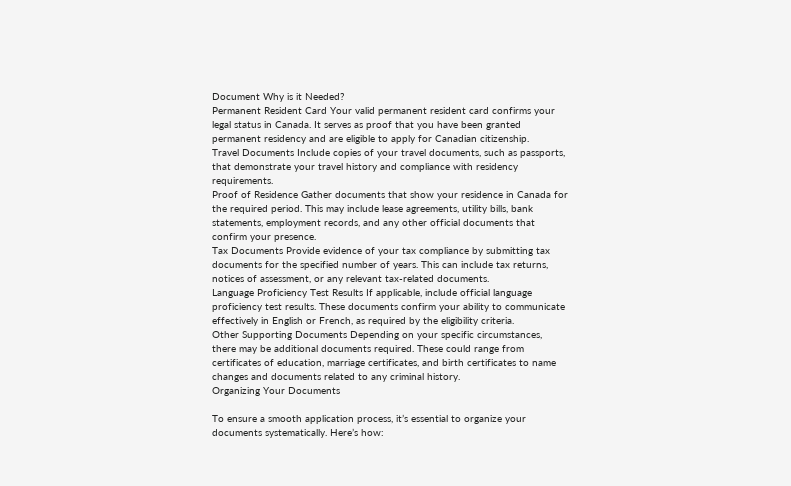Document Why is it Needed?
Permanent Resident Card Your valid permanent resident card confirms your legal status in Canada. It serves as proof that you have been granted permanent residency and are eligible to apply for Canadian citizenship.
Travel Documents Include copies of your travel documents, such as passports, that demonstrate your travel history and compliance with residency requirements.
Proof of Residence Gather documents that show your residence in Canada for the required period. This may include lease agreements, utility bills, bank statements, employment records, and any other official documents that confirm your presence.
Tax Documents Provide evidence of your tax compliance by submitting tax documents for the specified number of years. This can include tax returns, notices of assessment, or any relevant tax-related documents.
Language Proficiency Test Results If applicable, include official language proficiency test results. These documents confirm your ability to communicate effectively in English or French, as required by the eligibility criteria.
Other Supporting Documents Depending on your specific circumstances, there may be additional documents required. These could range from certificates of education, marriage certificates, and birth certificates to name changes and documents related to any criminal history.
Organizing Your Documents

To ensure a smooth application process, it’s essential to organize your documents systematically. Here’s how: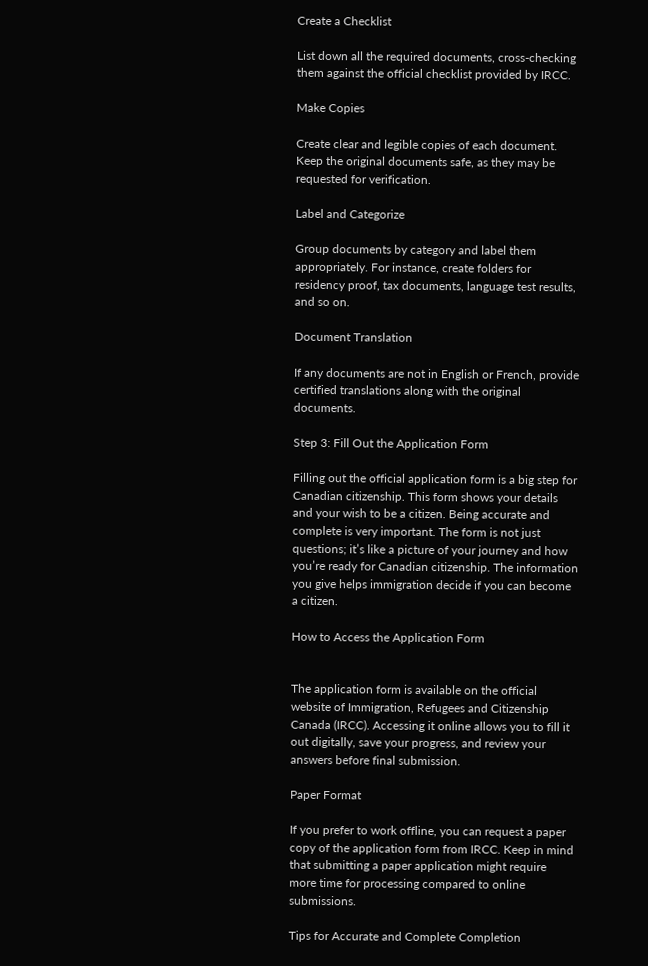Create a Checklist

List down all the required documents, cross-checking them against the official checklist provided by IRCC.

Make Copies

Create clear and legible copies of each document. Keep the original documents safe, as they may be requested for verification.

Label and Categorize

Group documents by category and label them appropriately. For instance, create folders for residency proof, tax documents, language test results, and so on.

Document Translation

If any documents are not in English or French, provide certified translations along with the original documents.

Step 3: Fill Out the Application Form

Filling out the official application form is a big step for Canadian citizenship. This form shows your details and your wish to be a citizen. Being accurate and complete is very important. The form is not just questions; it’s like a picture of your journey and how you’re ready for Canadian citizenship. The information you give helps immigration decide if you can become a citizen.

How to Access the Application Form


The application form is available on the official website of Immigration, Refugees and Citizenship Canada (IRCC). Accessing it online allows you to fill it out digitally, save your progress, and review your answers before final submission.

Paper Format

If you prefer to work offline, you can request a paper copy of the application form from IRCC. Keep in mind that submitting a paper application might require more time for processing compared to online submissions.

Tips for Accurate and Complete Completion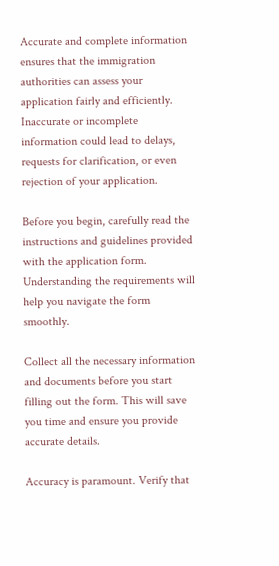Accurate and complete information ensures that the immigration authorities can assess your application fairly and efficiently. Inaccurate or incomplete information could lead to delays, requests for clarification, or even rejection of your application.

Before you begin, carefully read the instructions and guidelines provided with the application form. Understanding the requirements will help you navigate the form smoothly.

Collect all the necessary information and documents before you start filling out the form. This will save you time and ensure you provide accurate details.

Accuracy is paramount. Verify that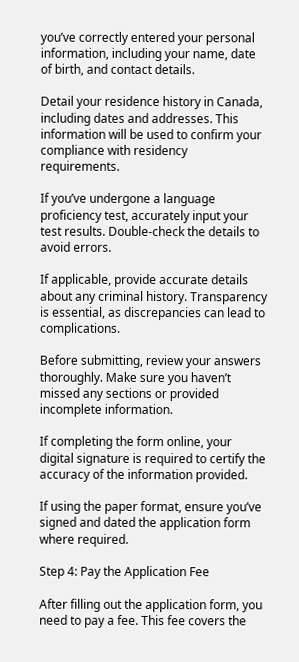you’ve correctly entered your personal information, including your name, date of birth, and contact details.

Detail your residence history in Canada, including dates and addresses. This information will be used to confirm your compliance with residency requirements.

If you’ve undergone a language proficiency test, accurately input your test results. Double-check the details to avoid errors.

If applicable, provide accurate details about any criminal history. Transparency is essential, as discrepancies can lead to complications.

Before submitting, review your answers thoroughly. Make sure you haven’t missed any sections or provided incomplete information.

If completing the form online, your digital signature is required to certify the accuracy of the information provided.

If using the paper format, ensure you’ve signed and dated the application form where required.

Step 4: Pay the Application Fee

After filling out the application form, you need to pay a fee. This fee covers the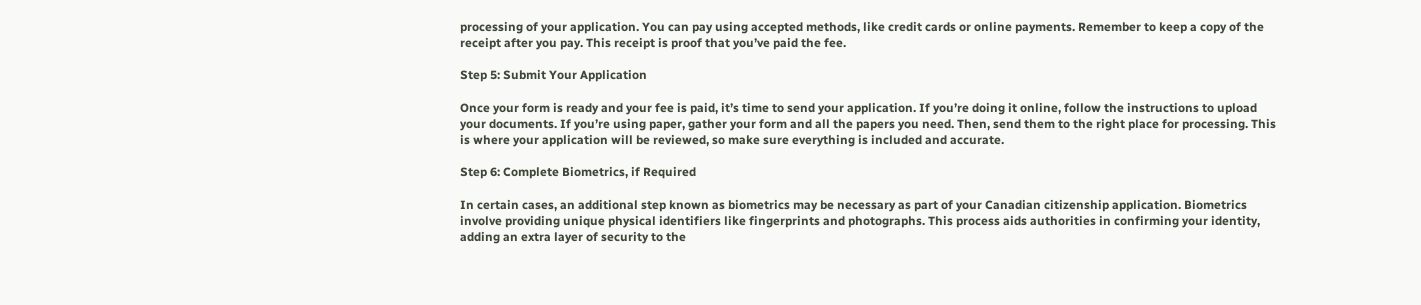processing of your application. You can pay using accepted methods, like credit cards or online payments. Remember to keep a copy of the receipt after you pay. This receipt is proof that you’ve paid the fee.

Step 5: Submit Your Application

Once your form is ready and your fee is paid, it’s time to send your application. If you’re doing it online, follow the instructions to upload your documents. If you’re using paper, gather your form and all the papers you need. Then, send them to the right place for processing. This is where your application will be reviewed, so make sure everything is included and accurate.

Step 6: Complete Biometrics, if Required

In certain cases, an additional step known as biometrics may be necessary as part of your Canadian citizenship application. Biometrics involve providing unique physical identifiers like fingerprints and photographs. This process aids authorities in confirming your identity, adding an extra layer of security to the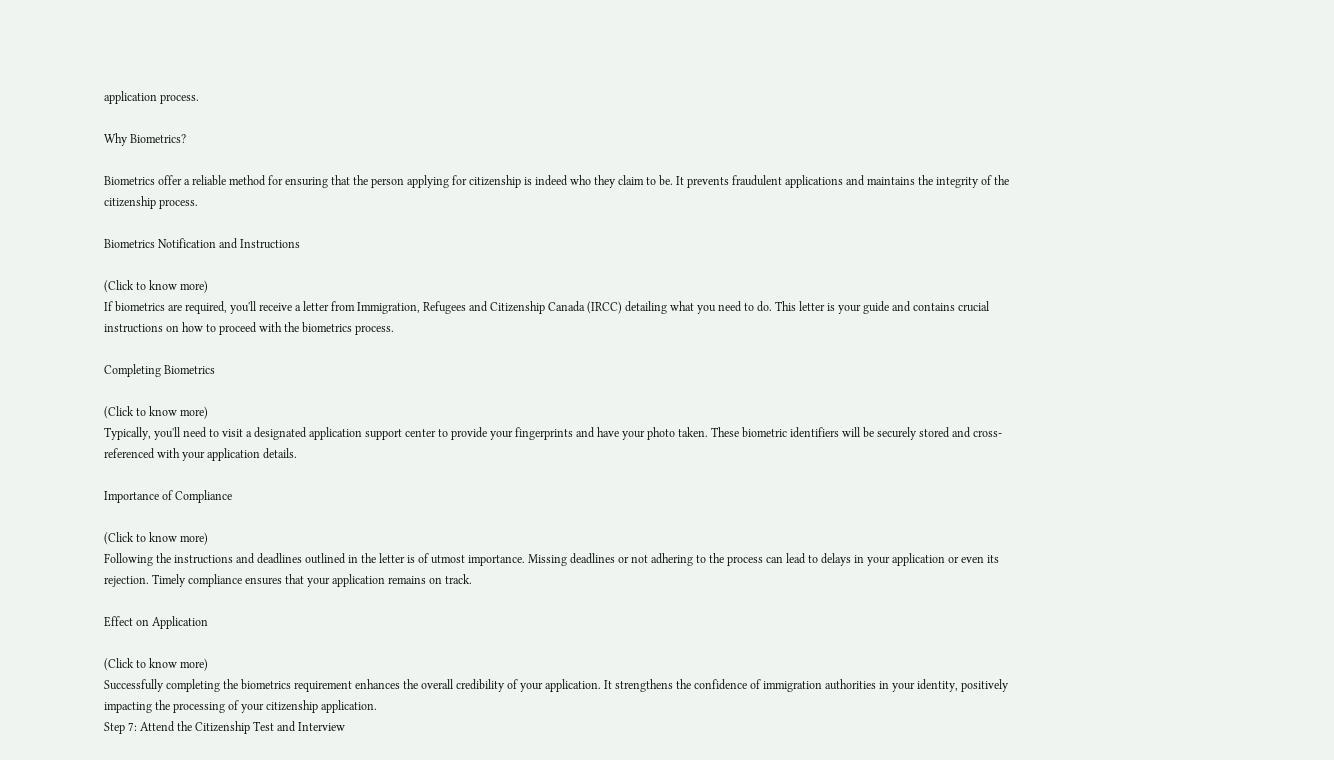application process.

Why Biometrics?

Biometrics offer a reliable method for ensuring that the person applying for citizenship is indeed who they claim to be. It prevents fraudulent applications and maintains the integrity of the citizenship process.

Biometrics Notification and Instructions

(Click to know more)
If biometrics are required, you'll receive a letter from Immigration, Refugees and Citizenship Canada (IRCC) detailing what you need to do. This letter is your guide and contains crucial instructions on how to proceed with the biometrics process.

Completing Biometrics

(Click to know more)
Typically, you'll need to visit a designated application support center to provide your fingerprints and have your photo taken. These biometric identifiers will be securely stored and cross-referenced with your application details.

Importance of Compliance

(Click to know more)
Following the instructions and deadlines outlined in the letter is of utmost importance. Missing deadlines or not adhering to the process can lead to delays in your application or even its rejection. Timely compliance ensures that your application remains on track.

Effect on Application

(Click to know more)
Successfully completing the biometrics requirement enhances the overall credibility of your application. It strengthens the confidence of immigration authorities in your identity, positively impacting the processing of your citizenship application.
Step 7: Attend the Citizenship Test and Interview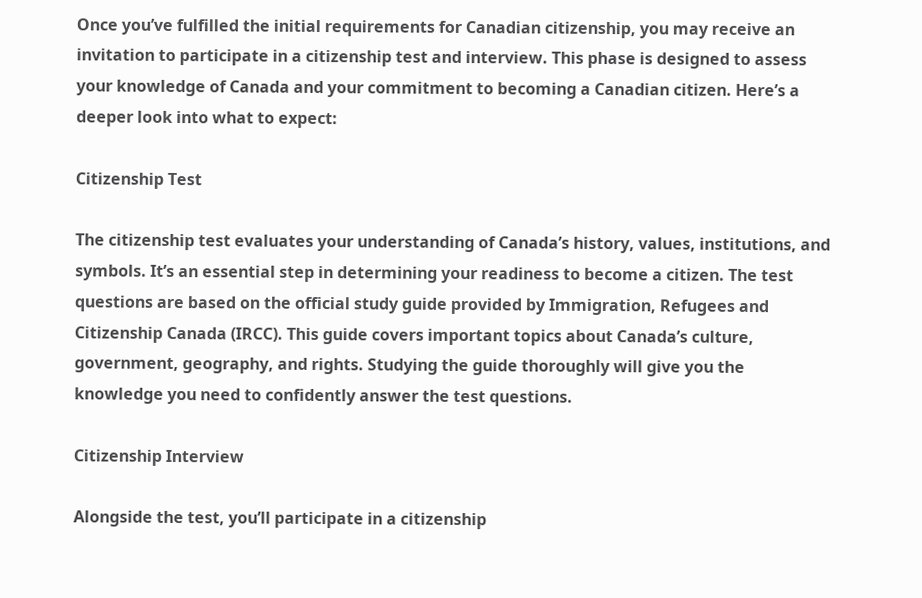Once you’ve fulfilled the initial requirements for Canadian citizenship, you may receive an invitation to participate in a citizenship test and interview. This phase is designed to assess your knowledge of Canada and your commitment to becoming a Canadian citizen. Here’s a deeper look into what to expect:

Citizenship Test

The citizenship test evaluates your understanding of Canada’s history, values, institutions, and symbols. It’s an essential step in determining your readiness to become a citizen. The test questions are based on the official study guide provided by Immigration, Refugees and Citizenship Canada (IRCC). This guide covers important topics about Canada’s culture, government, geography, and rights. Studying the guide thoroughly will give you the knowledge you need to confidently answer the test questions.

Citizenship Interview

Alongside the test, you’ll participate in a citizenship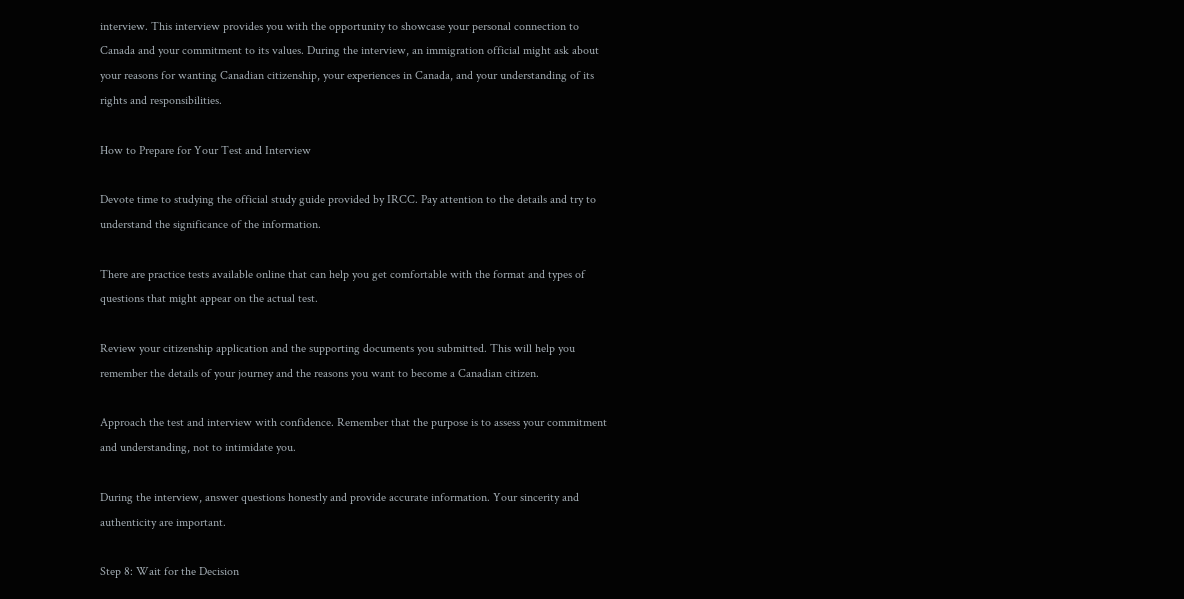interview. This interview provides you with the opportunity to showcase your personal connection to Canada and your commitment to its values. During the interview, an immigration official might ask about your reasons for wanting Canadian citizenship, your experiences in Canada, and your understanding of its rights and responsibilities.

How to Prepare for Your Test and Interview

Devote time to studying the official study guide provided by IRCC. Pay attention to the details and try to understand the significance of the information.

There are practice tests available online that can help you get comfortable with the format and types of questions that might appear on the actual test.

Review your citizenship application and the supporting documents you submitted. This will help you remember the details of your journey and the reasons you want to become a Canadian citizen.

Approach the test and interview with confidence. Remember that the purpose is to assess your commitment and understanding, not to intimidate you.

During the interview, answer questions honestly and provide accurate information. Your sincerity and authenticity are important.

Step 8: Wait for the Decision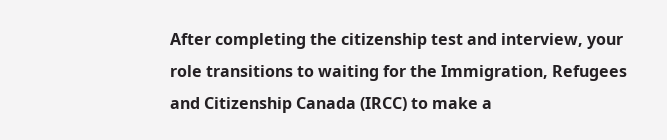After completing the citizenship test and interview, your role transitions to waiting for the Immigration, Refugees and Citizenship Canada (IRCC) to make a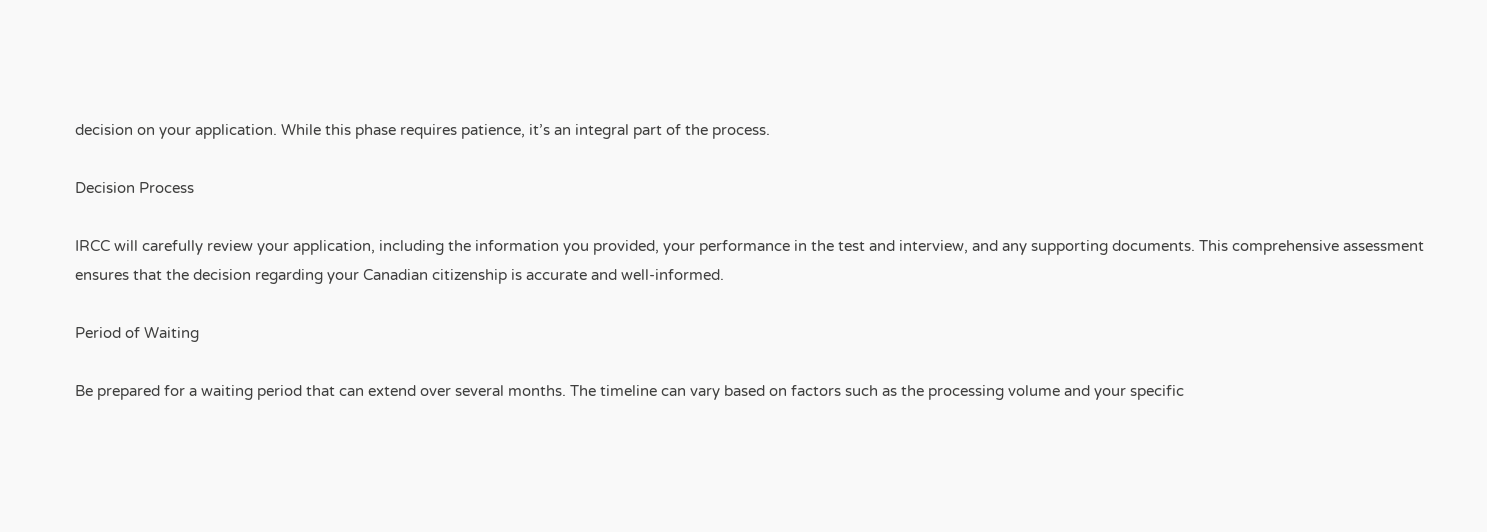decision on your application. While this phase requires patience, it’s an integral part of the process.

Decision Process

IRCC will carefully review your application, including the information you provided, your performance in the test and interview, and any supporting documents. This comprehensive assessment ensures that the decision regarding your Canadian citizenship is accurate and well-informed.

Period of Waiting

Be prepared for a waiting period that can extend over several months. The timeline can vary based on factors such as the processing volume and your specific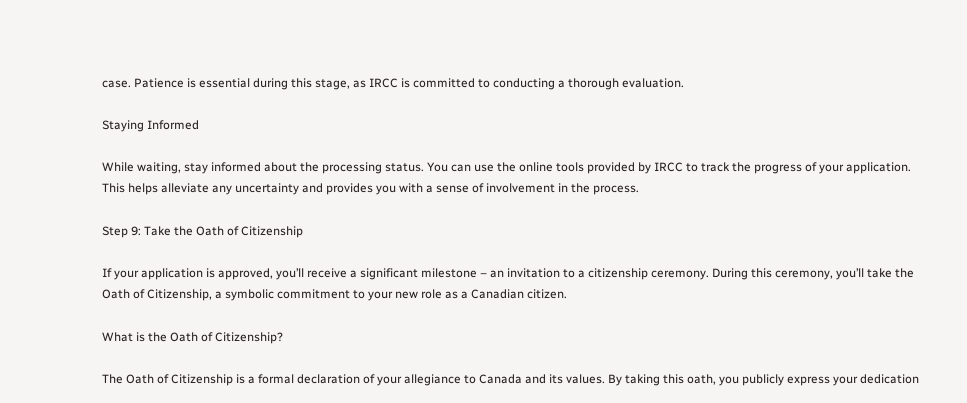case. Patience is essential during this stage, as IRCC is committed to conducting a thorough evaluation.

Staying Informed

While waiting, stay informed about the processing status. You can use the online tools provided by IRCC to track the progress of your application. This helps alleviate any uncertainty and provides you with a sense of involvement in the process.

Step 9: Take the Oath of Citizenship

If your application is approved, you’ll receive a significant milestone – an invitation to a citizenship ceremony. During this ceremony, you’ll take the Oath of Citizenship, a symbolic commitment to your new role as a Canadian citizen.

What is the Oath of Citizenship?

The Oath of Citizenship is a formal declaration of your allegiance to Canada and its values. By taking this oath, you publicly express your dedication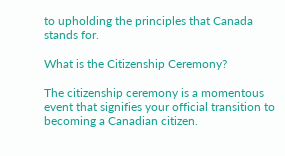to upholding the principles that Canada stands for.

What is the Citizenship Ceremony?

The citizenship ceremony is a momentous event that signifies your official transition to becoming a Canadian citizen.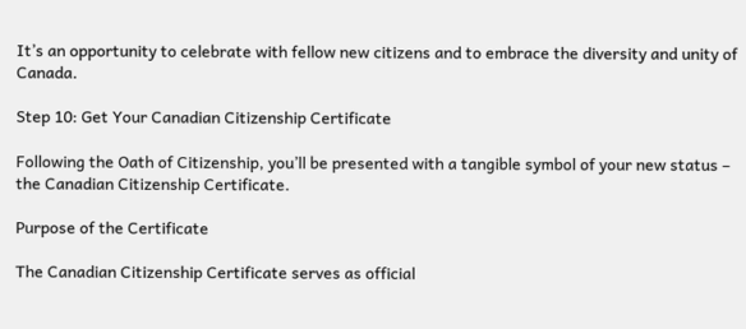It’s an opportunity to celebrate with fellow new citizens and to embrace the diversity and unity of Canada.

Step 10: Get Your Canadian Citizenship Certificate

Following the Oath of Citizenship, you’ll be presented with a tangible symbol of your new status – the Canadian Citizenship Certificate.

Purpose of the Certificate

The Canadian Citizenship Certificate serves as official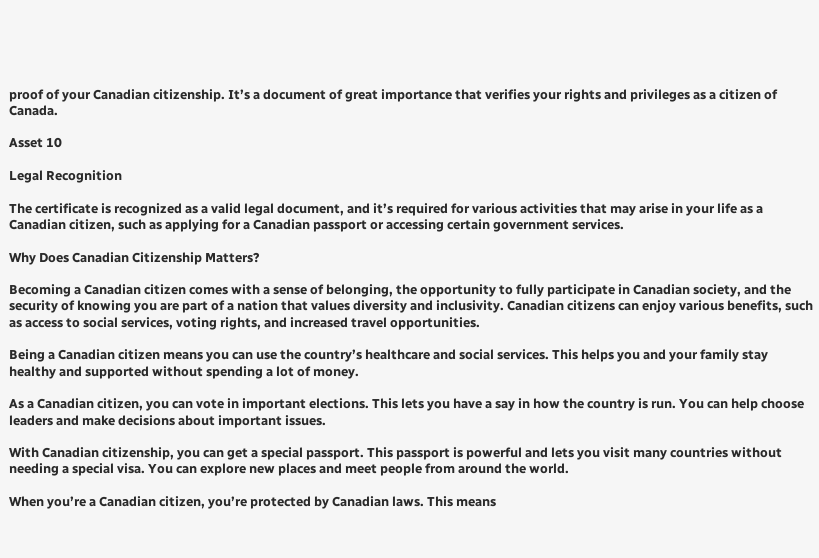proof of your Canadian citizenship. It’s a document of great importance that verifies your rights and privileges as a citizen of Canada.

Asset 10

Legal Recognition

The certificate is recognized as a valid legal document, and it’s required for various activities that may arise in your life as a Canadian citizen, such as applying for a Canadian passport or accessing certain government services.

Why Does Canadian Citizenship Matters?

Becoming a Canadian citizen comes with a sense of belonging, the opportunity to fully participate in Canadian society, and the security of knowing you are part of a nation that values diversity and inclusivity. Canadian citizens can enjoy various benefits, such as access to social services, voting rights, and increased travel opportunities.

Being a Canadian citizen means you can use the country’s healthcare and social services. This helps you and your family stay healthy and supported without spending a lot of money.

As a Canadian citizen, you can vote in important elections. This lets you have a say in how the country is run. You can help choose leaders and make decisions about important issues.

With Canadian citizenship, you can get a special passport. This passport is powerful and lets you visit many countries without needing a special visa. You can explore new places and meet people from around the world.

When you’re a Canadian citizen, you’re protected by Canadian laws. This means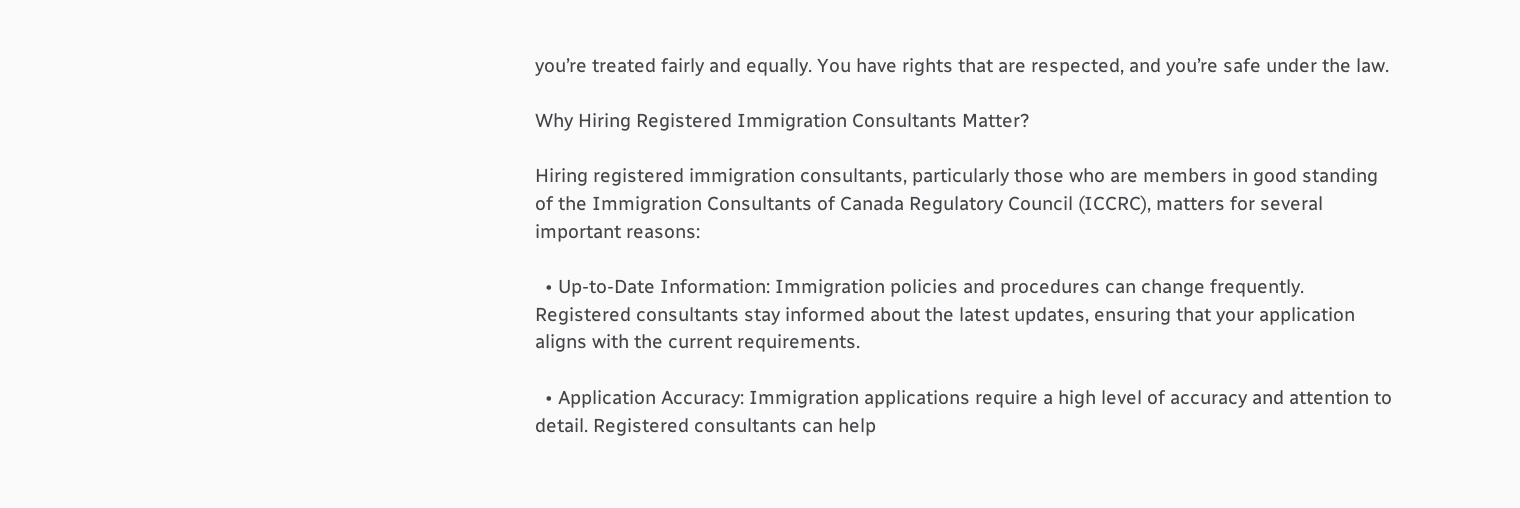you’re treated fairly and equally. You have rights that are respected, and you’re safe under the law.

Why Hiring Registered Immigration Consultants Matter?

Hiring registered immigration consultants, particularly those who are members in good standing of the Immigration Consultants of Canada Regulatory Council (ICCRC), matters for several important reasons:

  • Up-to-Date Information: Immigration policies and procedures can change frequently. Registered consultants stay informed about the latest updates, ensuring that your application aligns with the current requirements.

  • Application Accuracy: Immigration applications require a high level of accuracy and attention to detail. Registered consultants can help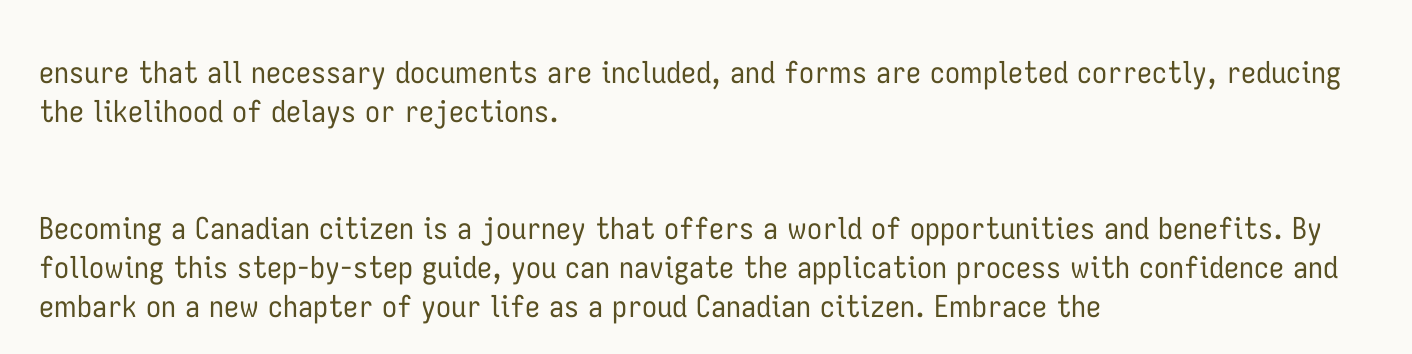ensure that all necessary documents are included, and forms are completed correctly, reducing the likelihood of delays or rejections.


Becoming a Canadian citizen is a journey that offers a world of opportunities and benefits. By following this step-by-step guide, you can navigate the application process with confidence and embark on a new chapter of your life as a proud Canadian citizen. Embrace the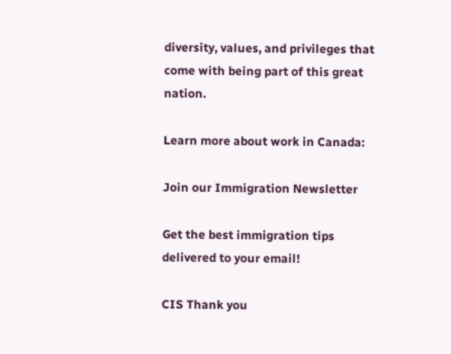diversity, values, and privileges that come with being part of this great nation.

Learn more about work in Canada:

Join our Immigration Newsletter

Get the best immigration tips delivered to your email!

CIS Thank you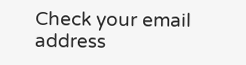Check your email address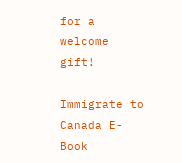for a welcome gift!

Immigrate to Canada E-Book